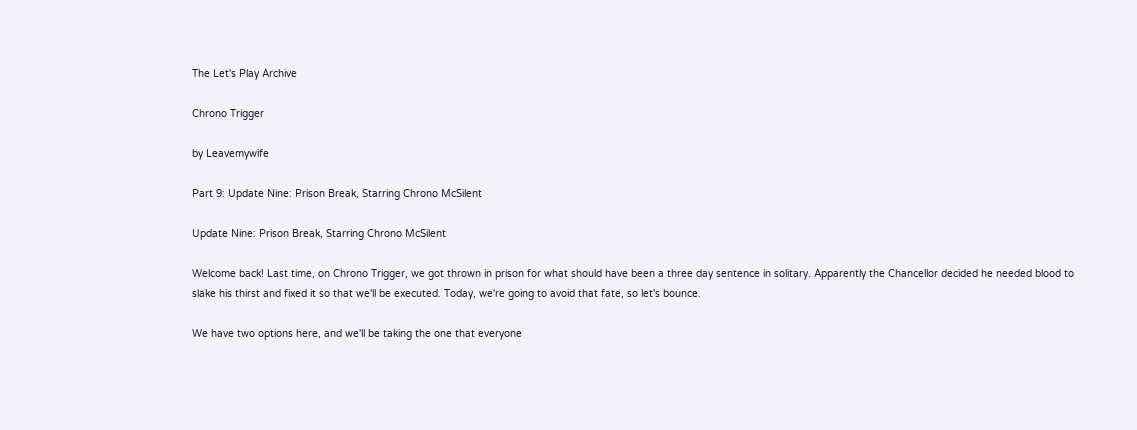The Let's Play Archive

Chrono Trigger

by Leavemywife

Part 9: Update Nine: Prison Break, Starring Chrono McSilent

Update Nine: Prison Break, Starring Chrono McSilent

Welcome back! Last time, on Chrono Trigger, we got thrown in prison for what should have been a three day sentence in solitary. Apparently the Chancellor decided he needed blood to slake his thirst and fixed it so that we'll be executed. Today, we're going to avoid that fate, so let's bounce.

We have two options here, and we'll be taking the one that everyone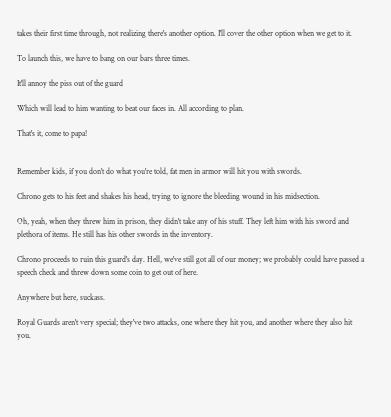takes their first time through, not realizing there's another option. I'll cover the other option when we get to it.

To launch this, we have to bang on our bars three times.

It'll annoy the piss out of the guard

Which will lead to him wanting to beat our faces in. All according to plan.

That's it, come to papa!


Remember kids, if you don't do what you're told, fat men in armor will hit you with swords.

Chrono gets to his feet and shakes his head, trying to ignore the bleeding wound in his midsection.

Oh, yeah, when they threw him in prison, they didn't take any of his stuff. They left him with his sword and plethora of items. He still has his other swords in the inventory.

Chrono proceeds to ruin this guard's day. Hell, we've still got all of our money; we probably could have passed a speech check and threw down some coin to get out of here.

Anywhere but here, suckass.

Royal Guards aren't very special; they've two attacks, one where they hit you, and another where they also hit you.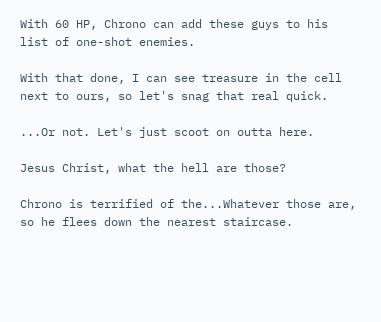With 60 HP, Chrono can add these guys to his list of one-shot enemies.

With that done, I can see treasure in the cell next to ours, so let's snag that real quick.

...Or not. Let's just scoot on outta here.

Jesus Christ, what the hell are those?

Chrono is terrified of the...Whatever those are, so he flees down the nearest staircase.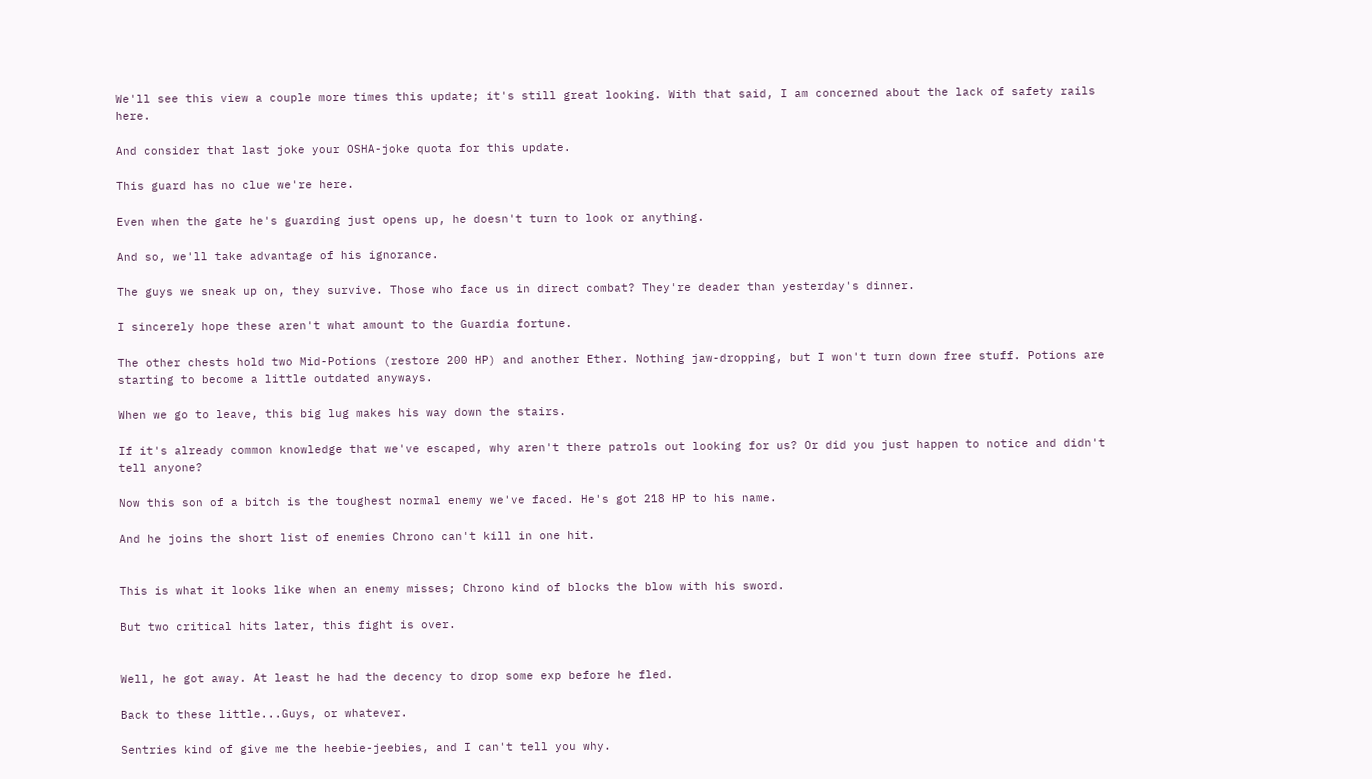We'll see this view a couple more times this update; it's still great looking. With that said, I am concerned about the lack of safety rails here.

And consider that last joke your OSHA-joke quota for this update.

This guard has no clue we're here.

Even when the gate he's guarding just opens up, he doesn't turn to look or anything.

And so, we'll take advantage of his ignorance.

The guys we sneak up on, they survive. Those who face us in direct combat? They're deader than yesterday's dinner.

I sincerely hope these aren't what amount to the Guardia fortune.

The other chests hold two Mid-Potions (restore 200 HP) and another Ether. Nothing jaw-dropping, but I won't turn down free stuff. Potions are starting to become a little outdated anyways.

When we go to leave, this big lug makes his way down the stairs.

If it's already common knowledge that we've escaped, why aren't there patrols out looking for us? Or did you just happen to notice and didn't tell anyone?

Now this son of a bitch is the toughest normal enemy we've faced. He's got 218 HP to his name.

And he joins the short list of enemies Chrono can't kill in one hit.


This is what it looks like when an enemy misses; Chrono kind of blocks the blow with his sword.

But two critical hits later, this fight is over.


Well, he got away. At least he had the decency to drop some exp before he fled.

Back to these little...Guys, or whatever.

Sentries kind of give me the heebie-jeebies, and I can't tell you why.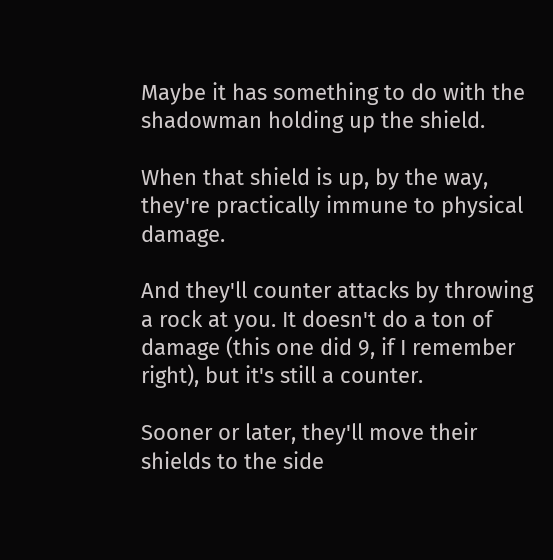Maybe it has something to do with the shadowman holding up the shield.

When that shield is up, by the way, they're practically immune to physical damage.

And they'll counter attacks by throwing a rock at you. It doesn't do a ton of damage (this one did 9, if I remember right), but it's still a counter.

Sooner or later, they'll move their shields to the side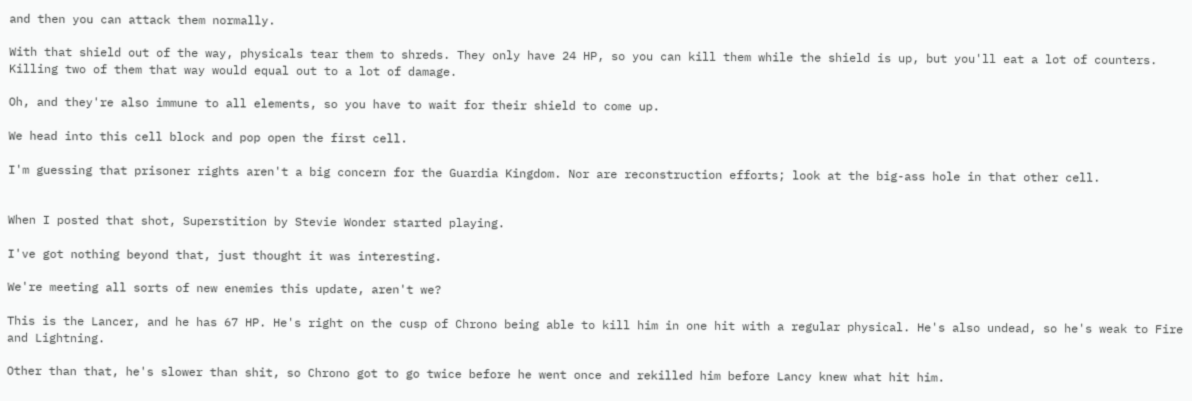and then you can attack them normally.

With that shield out of the way, physicals tear them to shreds. They only have 24 HP, so you can kill them while the shield is up, but you'll eat a lot of counters. Killing two of them that way would equal out to a lot of damage.

Oh, and they're also immune to all elements, so you have to wait for their shield to come up.

We head into this cell block and pop open the first cell.

I'm guessing that prisoner rights aren't a big concern for the Guardia Kingdom. Nor are reconstruction efforts; look at the big-ass hole in that other cell.


When I posted that shot, Superstition by Stevie Wonder started playing.

I've got nothing beyond that, just thought it was interesting.

We're meeting all sorts of new enemies this update, aren't we?

This is the Lancer, and he has 67 HP. He's right on the cusp of Chrono being able to kill him in one hit with a regular physical. He's also undead, so he's weak to Fire and Lightning.

Other than that, he's slower than shit, so Chrono got to go twice before he went once and rekilled him before Lancy knew what hit him.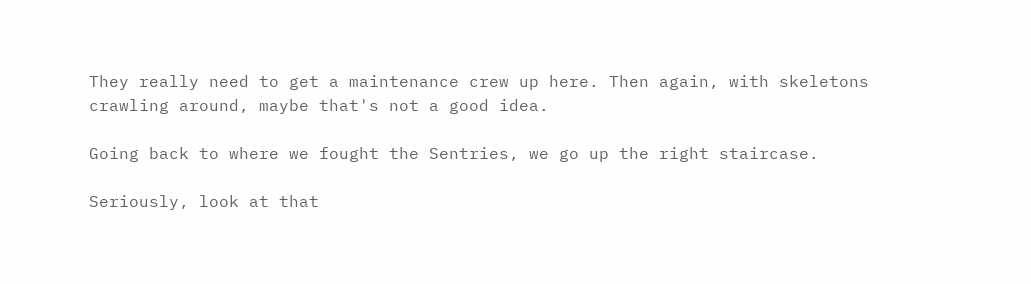They really need to get a maintenance crew up here. Then again, with skeletons crawling around, maybe that's not a good idea.

Going back to where we fought the Sentries, we go up the right staircase.

Seriously, look at that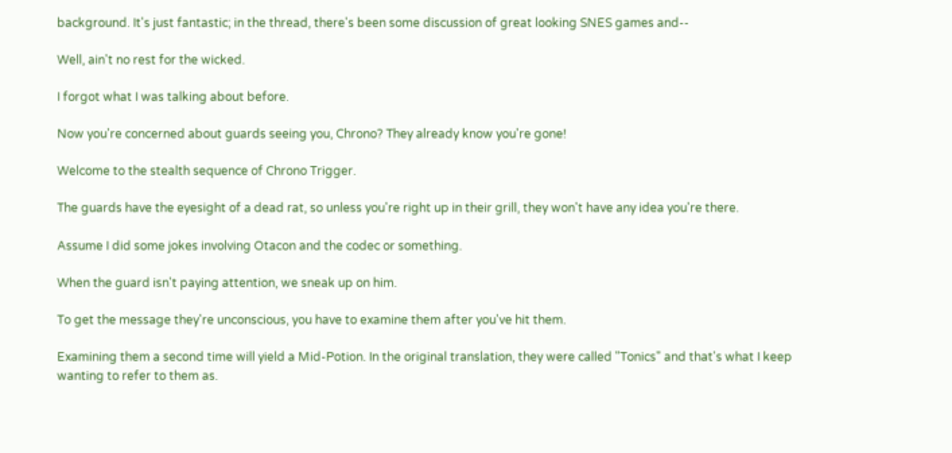background. It's just fantastic; in the thread, there's been some discussion of great looking SNES games and--

Well, ain't no rest for the wicked.

I forgot what I was talking about before.

Now you're concerned about guards seeing you, Chrono? They already know you're gone!

Welcome to the stealth sequence of Chrono Trigger.

The guards have the eyesight of a dead rat, so unless you're right up in their grill, they won't have any idea you're there.

Assume I did some jokes involving Otacon and the codec or something.

When the guard isn't paying attention, we sneak up on him.

To get the message they're unconscious, you have to examine them after you've hit them.

Examining them a second time will yield a Mid-Potion. In the original translation, they were called "Tonics" and that's what I keep wanting to refer to them as.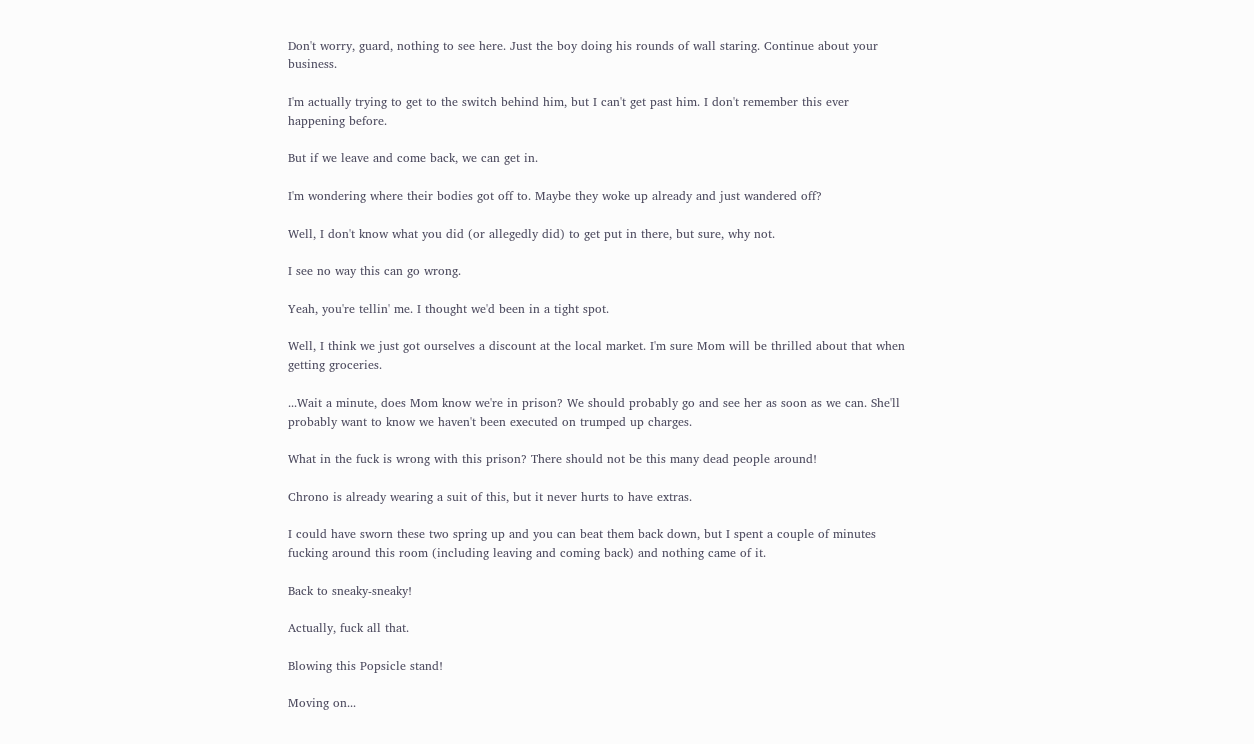Don't worry, guard, nothing to see here. Just the boy doing his rounds of wall staring. Continue about your business.

I'm actually trying to get to the switch behind him, but I can't get past him. I don't remember this ever happening before.

But if we leave and come back, we can get in.

I'm wondering where their bodies got off to. Maybe they woke up already and just wandered off?

Well, I don't know what you did (or allegedly did) to get put in there, but sure, why not.

I see no way this can go wrong.

Yeah, you're tellin' me. I thought we'd been in a tight spot.

Well, I think we just got ourselves a discount at the local market. I'm sure Mom will be thrilled about that when getting groceries.

...Wait a minute, does Mom know we're in prison? We should probably go and see her as soon as we can. She'll probably want to know we haven't been executed on trumped up charges.

What in the fuck is wrong with this prison? There should not be this many dead people around!

Chrono is already wearing a suit of this, but it never hurts to have extras.

I could have sworn these two spring up and you can beat them back down, but I spent a couple of minutes fucking around this room (including leaving and coming back) and nothing came of it.

Back to sneaky-sneaky!

Actually, fuck all that.

Blowing this Popsicle stand!

Moving on...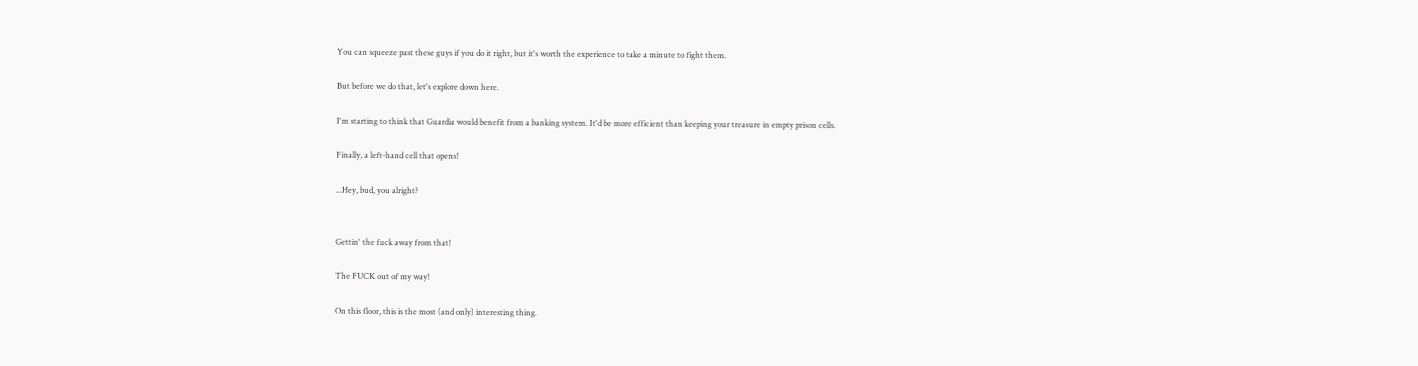You can squeeze past these guys if you do it right, but it's worth the experience to take a minute to fight them.

But before we do that, let's explore down here.

I'm starting to think that Guardia would benefit from a banking system. It'd be more efficient than keeping your treasure in empty prison cells.

Finally, a left-hand cell that opens!

...Hey, bud, you alright?


Gettin' the fuck away from that!

The FUCK out of my way!

On this floor, this is the most (and only) interesting thing.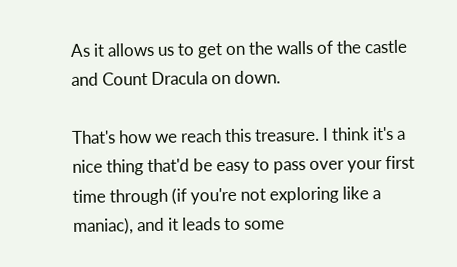As it allows us to get on the walls of the castle and Count Dracula on down.

That's how we reach this treasure. I think it's a nice thing that'd be easy to pass over your first time through (if you're not exploring like a maniac), and it leads to some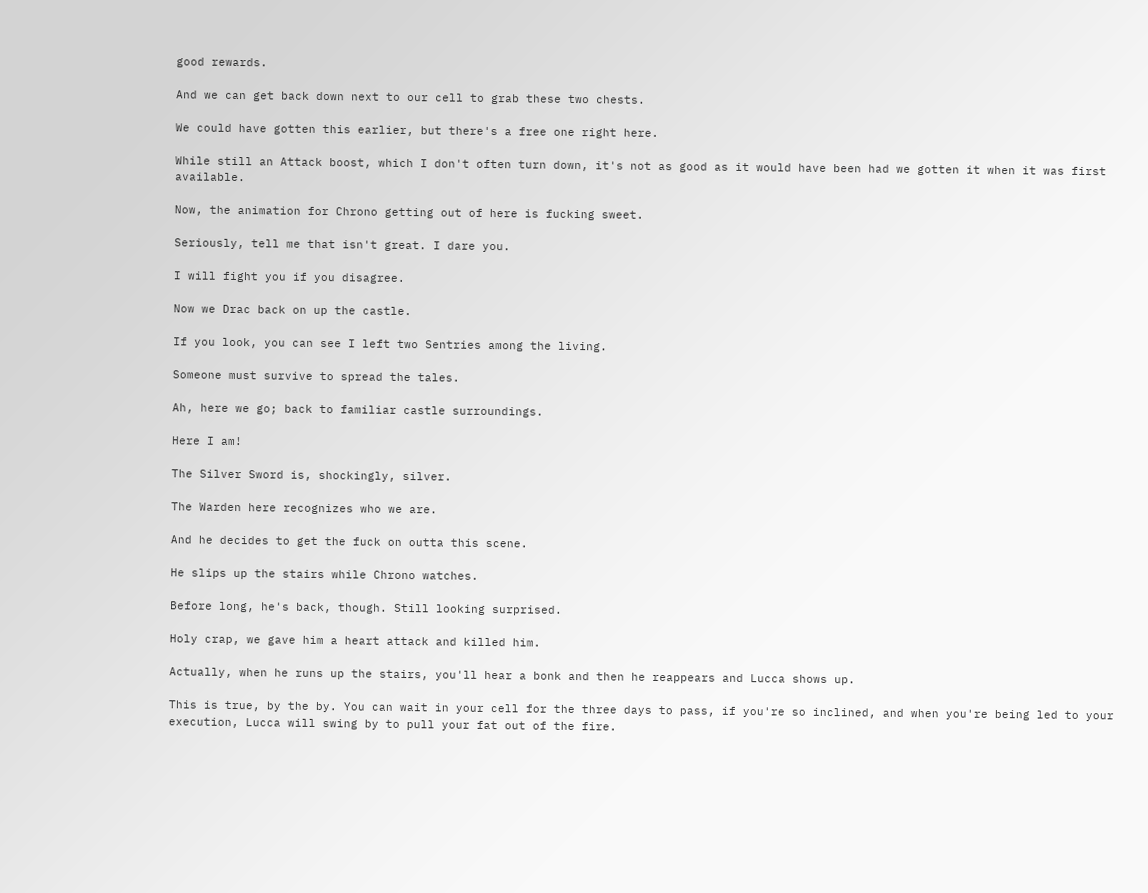good rewards.

And we can get back down next to our cell to grab these two chests.

We could have gotten this earlier, but there's a free one right here.

While still an Attack boost, which I don't often turn down, it's not as good as it would have been had we gotten it when it was first available.

Now, the animation for Chrono getting out of here is fucking sweet.

Seriously, tell me that isn't great. I dare you.

I will fight you if you disagree.

Now we Drac back on up the castle.

If you look, you can see I left two Sentries among the living.

Someone must survive to spread the tales.

Ah, here we go; back to familiar castle surroundings.

Here I am!

The Silver Sword is, shockingly, silver.

The Warden here recognizes who we are.

And he decides to get the fuck on outta this scene.

He slips up the stairs while Chrono watches.

Before long, he's back, though. Still looking surprised.

Holy crap, we gave him a heart attack and killed him.

Actually, when he runs up the stairs, you'll hear a bonk and then he reappears and Lucca shows up.

This is true, by the by. You can wait in your cell for the three days to pass, if you're so inclined, and when you're being led to your execution, Lucca will swing by to pull your fat out of the fire.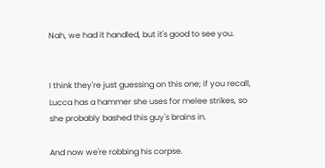Nah, we had it handled, but it's good to see you.


I think they're just guessing on this one; if you recall, Lucca has a hammer she uses for melee strikes, so she probably bashed this guy's brains in.

And now we're robbing his corpse.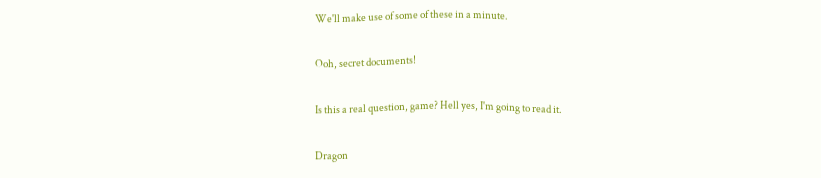We'll make use of some of these in a minute.

Ooh, secret documents!

Is this a real question, game? Hell yes, I'm going to read it.

Dragon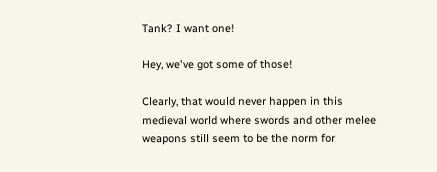Tank? I want one!

Hey, we've got some of those!

Clearly, that would never happen in this medieval world where swords and other melee weapons still seem to be the norm for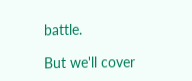battle.

But we'll cover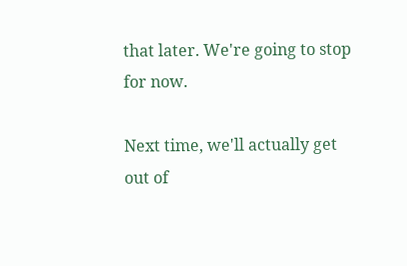that later. We're going to stop for now.

Next time, we'll actually get out of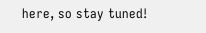here, so stay tuned!